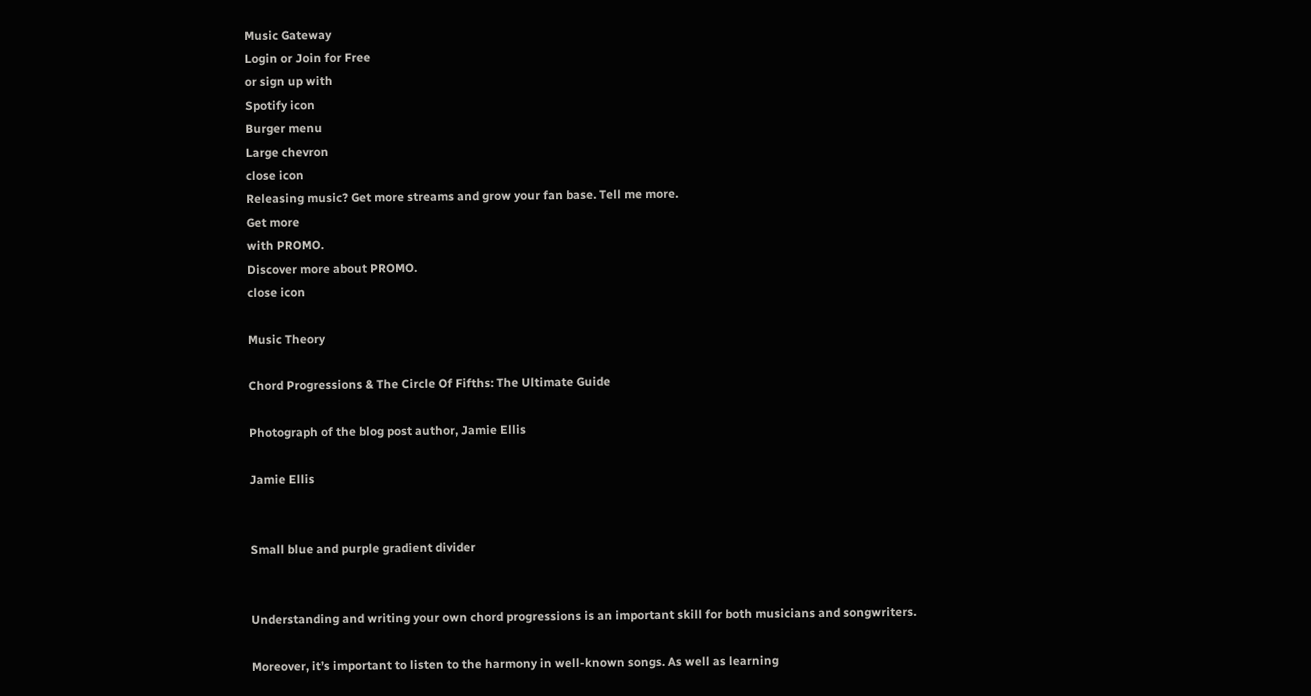Music Gateway
Login or Join for Free
or sign up with
Spotify icon
Burger menu
Large chevron
close icon
Releasing music? Get more streams and grow your fan base. Tell me more.
Get more
with PROMO.
Discover more about PROMO.
close icon

Music Theory

Chord Progressions & The Circle Of Fifths: The Ultimate Guide

Photograph of the blog post author, Jamie Ellis

Jamie Ellis


Small blue and purple gradient divider


Understanding and writing your own chord progressions is an important skill for both musicians and songwriters.

Moreover, it’s important to listen to the harmony in well-known songs. As well as learning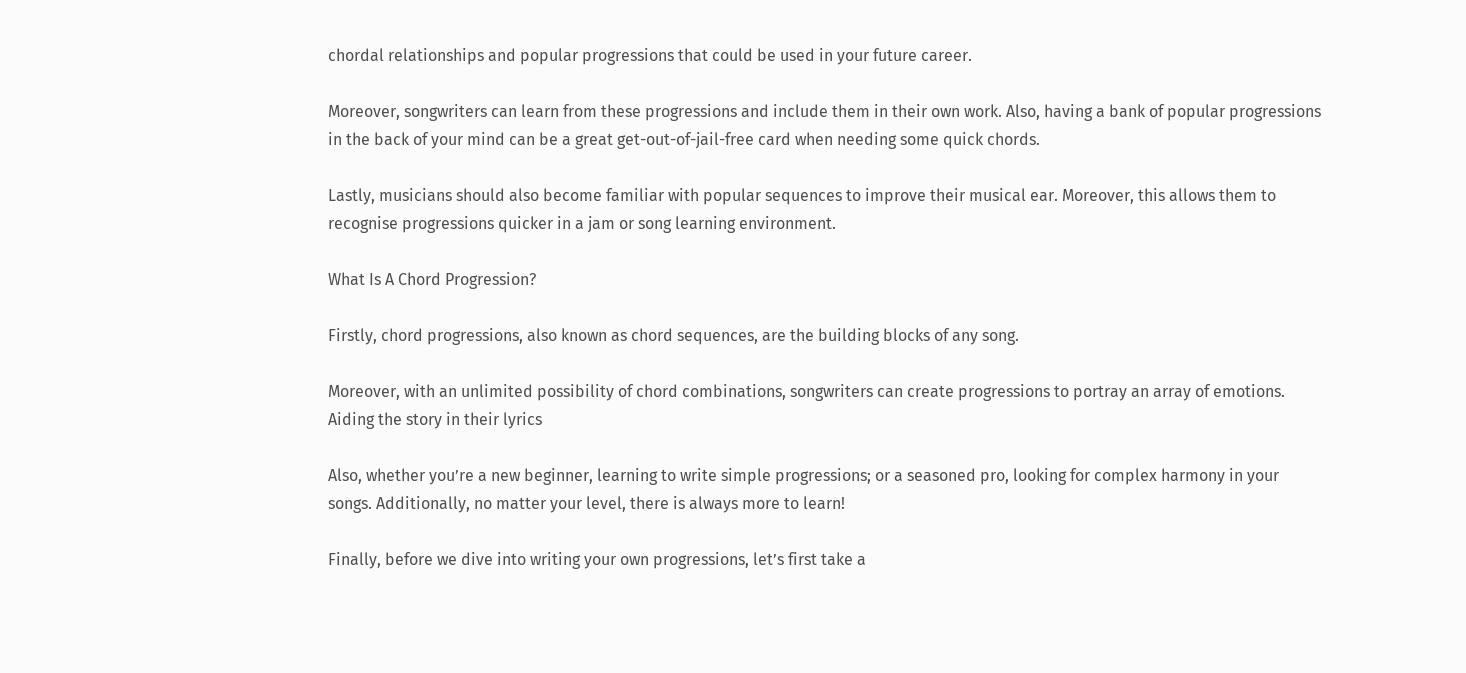chordal relationships and popular progressions that could be used in your future career.

Moreover, songwriters can learn from these progressions and include them in their own work. Also, having a bank of popular progressions in the back of your mind can be a great get-out-of-jail-free card when needing some quick chords.

Lastly, musicians should also become familiar with popular sequences to improve their musical ear. Moreover, this allows them to recognise progressions quicker in a jam or song learning environment.

What Is A Chord Progression?

Firstly, chord progressions, also known as chord sequences, are the building blocks of any song.

Moreover, with an unlimited possibility of chord combinations, songwriters can create progressions to portray an array of emotions. Aiding the story in their lyrics

Also, whether you’re a new beginner, learning to write simple progressions; or a seasoned pro, looking for complex harmony in your songs. Additionally, no matter your level, there is always more to learn!

Finally, before we dive into writing your own progressions, let’s first take a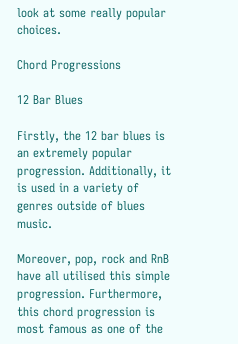look at some really popular choices.

Chord Progressions

12 Bar Blues

Firstly, the 12 bar blues is an extremely popular progression. Additionally, it is used in a variety of genres outside of blues music.

Moreover, pop, rock and RnB have all utilised this simple progression. Furthermore, this chord progression is most famous as one of the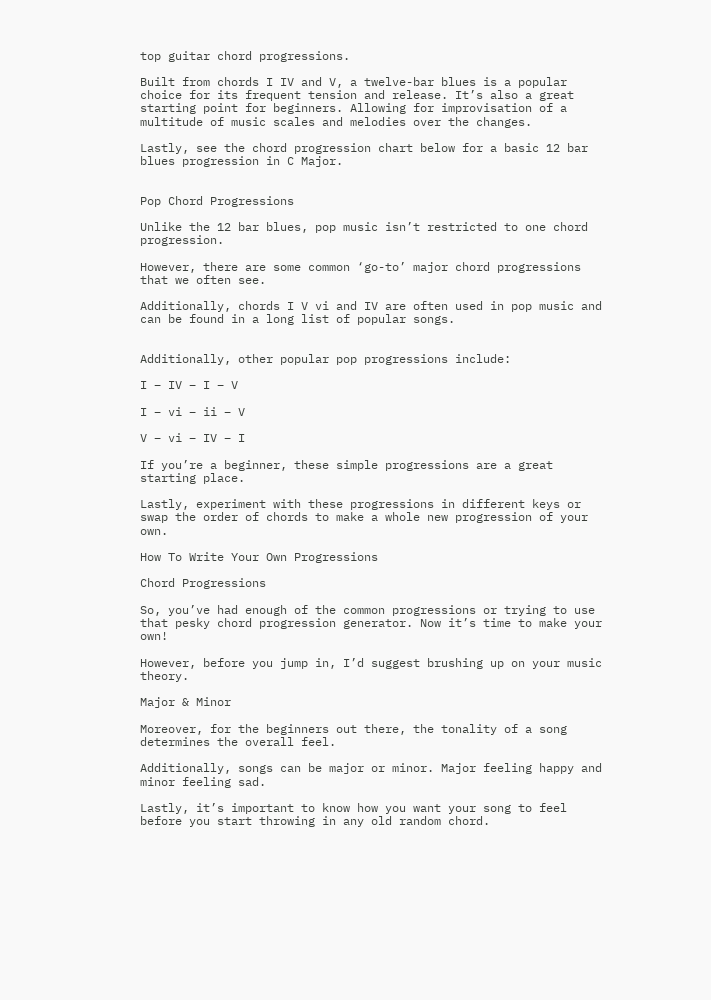top guitar chord progressions.

Built from chords I IV and V, a twelve-bar blues is a popular choice for its frequent tension and release. It’s also a great starting point for beginners. Allowing for improvisation of a multitude of music scales and melodies over the changes.

Lastly, see the chord progression chart below for a basic 12 bar blues progression in C Major.


Pop Chord Progressions

Unlike the 12 bar blues, pop music isn’t restricted to one chord progression.

However, there are some common ‘go-to’ major chord progressions that we often see.

Additionally, chords I V vi and IV are often used in pop music and can be found in a long list of popular songs.


Additionally, other popular pop progressions include:

I – IV – I – V

I – vi – ii – V

V – vi – IV – I

If you’re a beginner, these simple progressions are a great starting place.

Lastly, experiment with these progressions in different keys or swap the order of chords to make a whole new progression of your own.

How To Write Your Own Progressions

Chord Progressions

So, you’ve had enough of the common progressions or trying to use that pesky chord progression generator. Now it’s time to make your own!

However, before you jump in, I’d suggest brushing up on your music theory.

Major & Minor

Moreover, for the beginners out there, the tonality of a song determines the overall feel.

Additionally, songs can be major or minor. Major feeling happy and minor feeling sad.

Lastly, it’s important to know how you want your song to feel before you start throwing in any old random chord.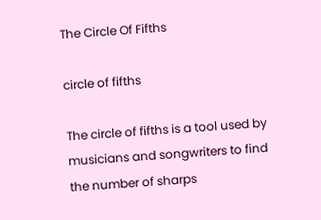The Circle Of Fifths

circle of fifths

The circle of fifths is a tool used by musicians and songwriters to find the number of sharps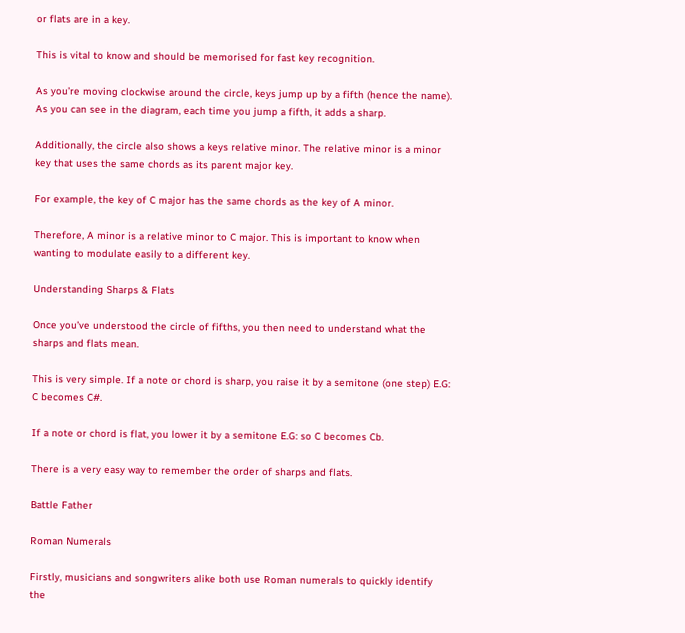or flats are in a key.

This is vital to know and should be memorised for fast key recognition.

As you’re moving clockwise around the circle, keys jump up by a fifth (hence the name). As you can see in the diagram, each time you jump a fifth, it adds a sharp.

Additionally, the circle also shows a keys relative minor. The relative minor is a minor key that uses the same chords as its parent major key.

For example, the key of C major has the same chords as the key of A minor.

Therefore, A minor is a relative minor to C major. This is important to know when wanting to modulate easily to a different key.

Understanding Sharps & Flats

Once you’ve understood the circle of fifths, you then need to understand what the sharps and flats mean.

This is very simple. If a note or chord is sharp, you raise it by a semitone (one step) E.G: C becomes C#.

If a note or chord is flat, you lower it by a semitone E.G: so C becomes Cb.

There is a very easy way to remember the order of sharps and flats.

Battle Father

Roman Numerals

Firstly, musicians and songwriters alike both use Roman numerals to quickly identify the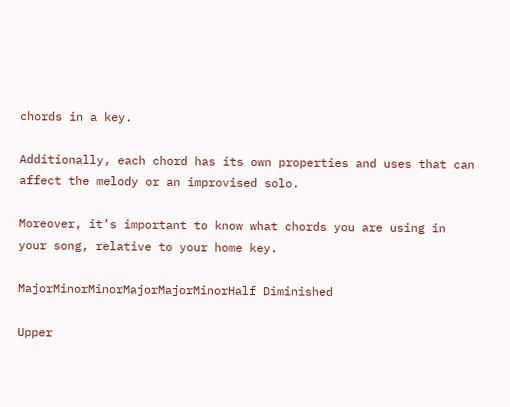chords in a key.

Additionally, each chord has its own properties and uses that can affect the melody or an improvised solo.

Moreover, it’s important to know what chords you are using in your song, relative to your home key.

MajorMinorMinorMajorMajorMinorHalf Diminished

Upper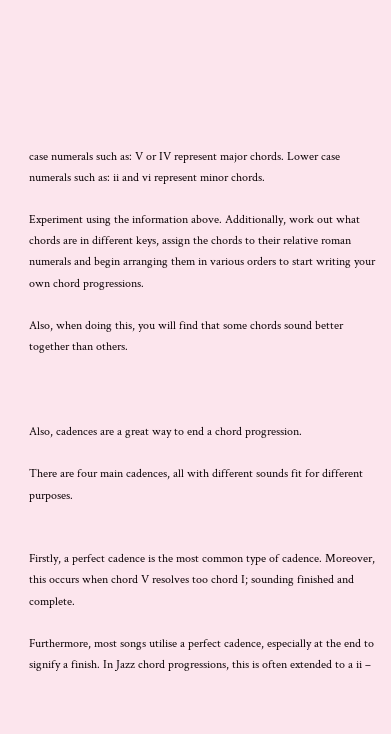case numerals such as: V or IV represent major chords. Lower case numerals such as: ii and vi represent minor chords.

Experiment using the information above. Additionally, work out what chords are in different keys, assign the chords to their relative roman numerals and begin arranging them in various orders to start writing your own chord progressions.

Also, when doing this, you will find that some chords sound better together than others.



Also, cadences are a great way to end a chord progression.

There are four main cadences, all with different sounds fit for different purposes.


Firstly, a perfect cadence is the most common type of cadence. Moreover, this occurs when chord V resolves too chord I; sounding finished and complete.

Furthermore, most songs utilise a perfect cadence, especially at the end to signify a finish. In Jazz chord progressions, this is often extended to a ii –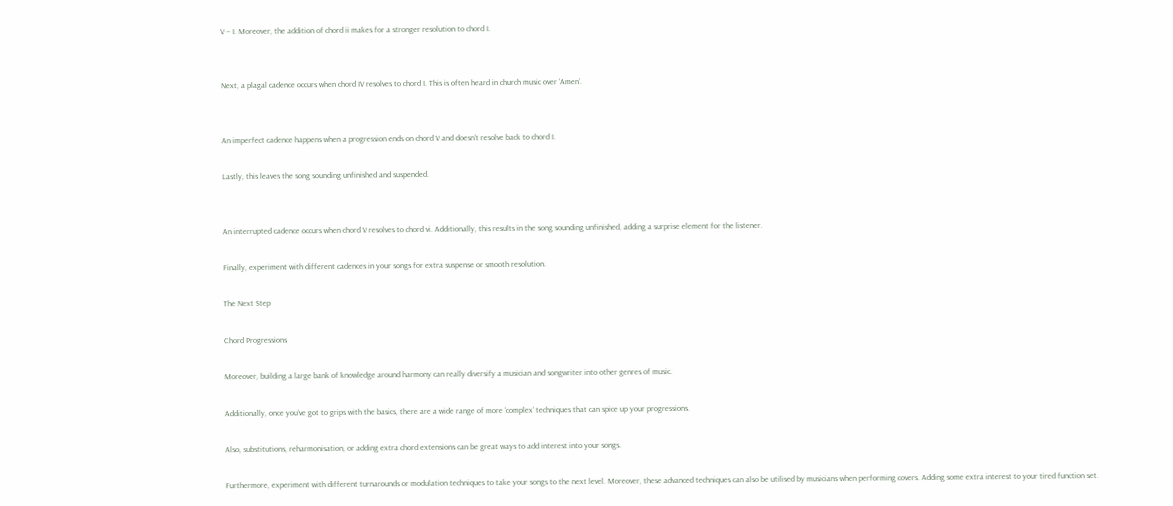V – I. Moreover, the addition of chord ii makes for a stronger resolution to chord I.


Next, a plagal cadence occurs when chord IV resolves to chord I. This is often heard in church music over ‘Amen’.


An imperfect cadence happens when a progression ends on chord V and doesn’t resolve back to chord I.

Lastly, this leaves the song sounding unfinished and suspended.


An interrupted cadence occurs when chord V resolves to chord vi. Additionally, this results in the song sounding unfinished, adding a surprise element for the listener.

Finally, experiment with different cadences in your songs for extra suspense or smooth resolution.

The Next Step

Chord Progressions

Moreover, building a large bank of knowledge around harmony can really diversify a musician and songwriter into other genres of music.

Additionally, once you’ve got to grips with the basics, there are a wide range of more ‘complex’ techniques that can spice up your progressions.

Also, substitutions, reharmonisation, or adding extra chord extensions can be great ways to add interest into your songs.

Furthermore, experiment with different turnarounds or modulation techniques to take your songs to the next level. Moreover, these advanced techniques can also be utilised by musicians when performing covers. Adding some extra interest to your tired function set.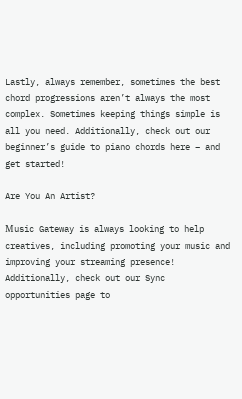Lastly, always remember, sometimes the best chord progressions aren’t always the most complex. Sometimes keeping things simple is all you need. Additionally, check out our beginner’s guide to piano chords here – and get started!

Are You An Artist?

Мusic Gateway is always looking to help creatives, including promoting your music and improving your streaming presence! Additionally, check out our Sync opportunities page to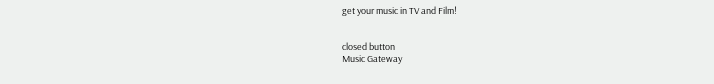get your music in TV and Film!


closed button
Music Gateway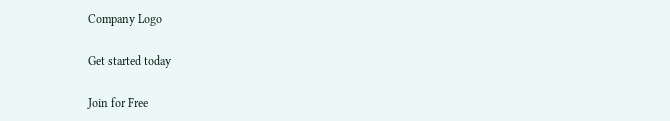Company Logo

Get started today

Join for Free